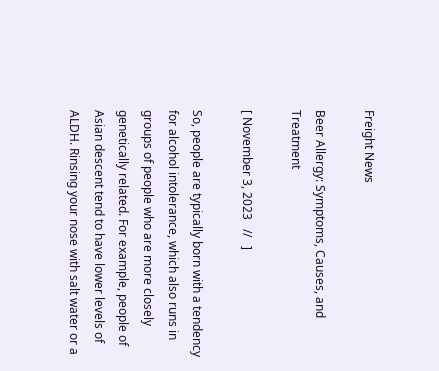Freight News

Beer Allergy: Symptoms, Causes, and Treatment

[ November 3, 2023   //   ]

So, people are typically born with a tendency for alcohol intolerance, which also runs in groups of people who are more closely genetically related. For example, people of Asian descent tend to have lower levels of ALDH. Rinsing your nose with salt water or a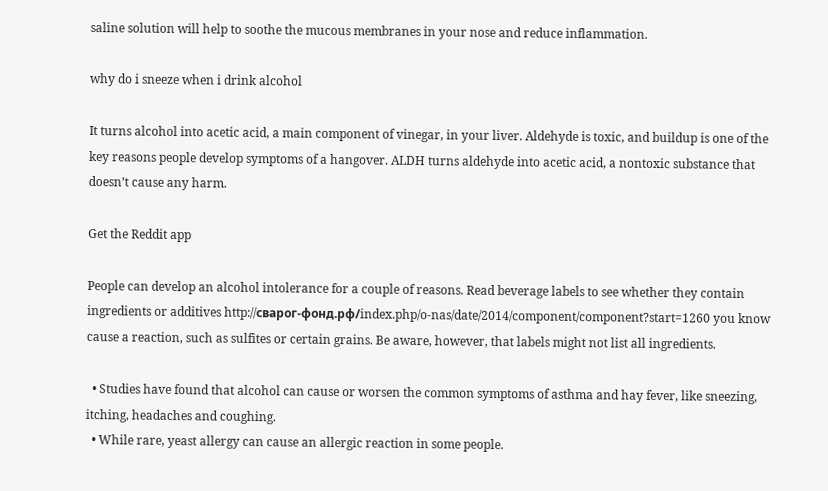saline solution will help to soothe the mucous membranes in your nose and reduce inflammation.

why do i sneeze when i drink alcohol

It turns alcohol into acetic acid, a main component of vinegar, in your liver. Aldehyde is toxic, and buildup is one of the key reasons people develop symptoms of a hangover. ALDH turns aldehyde into acetic acid, a nontoxic substance that doesn’t cause any harm.

Get the Reddit app

People can develop an alcohol intolerance for a couple of reasons. Read beverage labels to see whether they contain ingredients or additives http://сварог-фонд.рф/index.php/o-nas/date/2014/component/component?start=1260 you know cause a reaction, such as sulfites or certain grains. Be aware, however, that labels might not list all ingredients.

  • Studies have found that alcohol can cause or worsen the common symptoms of asthma and hay fever, like sneezing, itching, headaches and coughing.
  • While rare, yeast allergy can cause an allergic reaction in some people.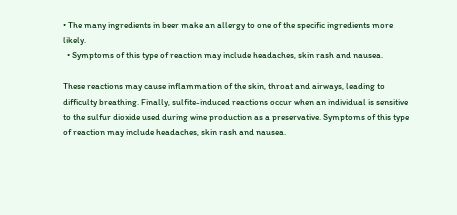• The many ingredients in beer make an allergy to one of the specific ingredients more likely.
  • Symptoms of this type of reaction may include headaches, skin rash and nausea.

These reactions may cause inflammation of the skin, throat and airways, leading to difficulty breathing. Finally, sulfite-induced reactions occur when an individual is sensitive to the sulfur dioxide used during wine production as a preservative. Symptoms of this type of reaction may include headaches, skin rash and nausea.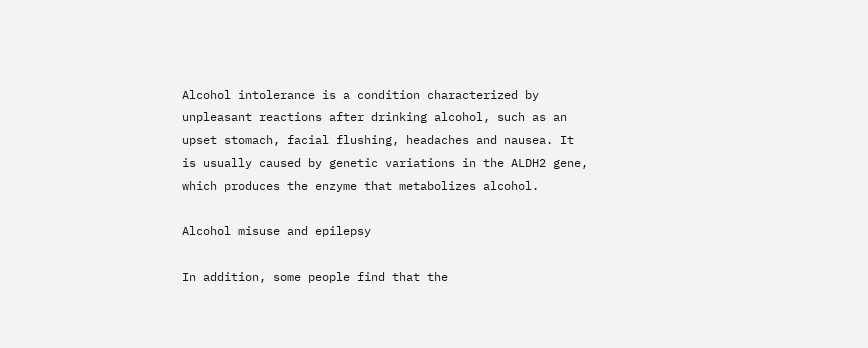Alcohol intolerance is a condition characterized by unpleasant reactions after drinking alcohol, such as an upset stomach, facial flushing, headaches and nausea. It is usually caused by genetic variations in the ALDH2 gene, which produces the enzyme that metabolizes alcohol.

Alcohol misuse and epilepsy

In addition, some people find that the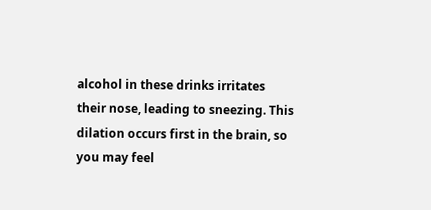alcohol in these drinks irritates their nose, leading to sneezing. This dilation occurs first in the brain, so you may feel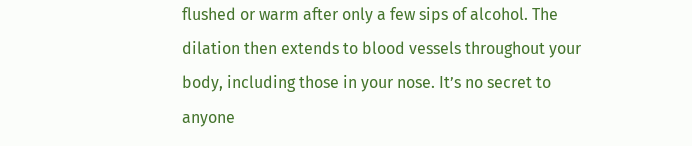flushed or warm after only a few sips of alcohol. The dilation then extends to blood vessels throughout your body, including those in your nose. It’s no secret to anyone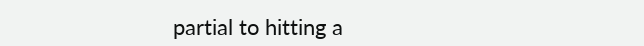partial to hitting a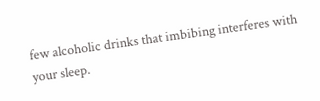few alcoholic drinks that imbibing interferes with your sleep.